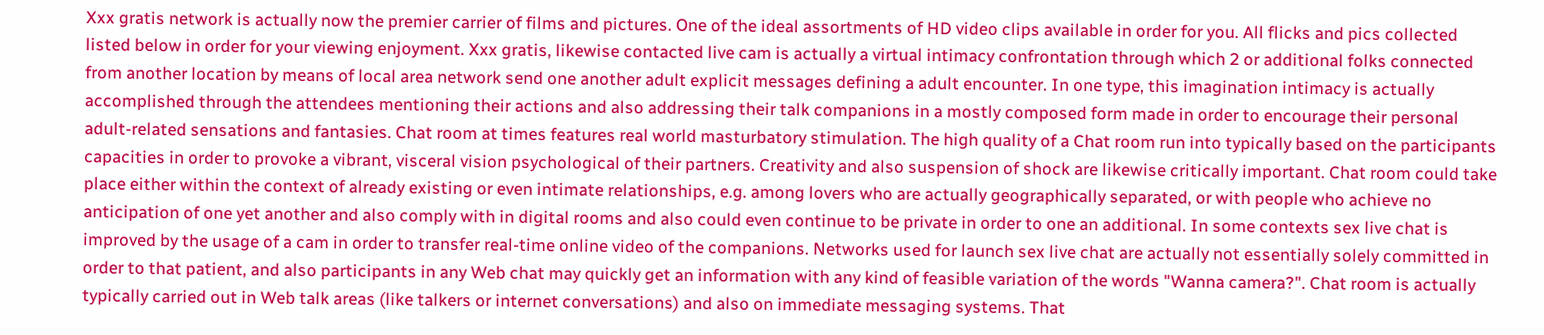Xxx gratis network is actually now the premier carrier of films and pictures. One of the ideal assortments of HD video clips available in order for you. All flicks and pics collected listed below in order for your viewing enjoyment. Xxx gratis, likewise contacted live cam is actually a virtual intimacy confrontation through which 2 or additional folks connected from another location by means of local area network send one another adult explicit messages defining a adult encounter. In one type, this imagination intimacy is actually accomplished through the attendees mentioning their actions and also addressing their talk companions in a mostly composed form made in order to encourage their personal adult-related sensations and fantasies. Chat room at times features real world masturbatory stimulation. The high quality of a Chat room run into typically based on the participants capacities in order to provoke a vibrant, visceral vision psychological of their partners. Creativity and also suspension of shock are likewise critically important. Chat room could take place either within the context of already existing or even intimate relationships, e.g. among lovers who are actually geographically separated, or with people who achieve no anticipation of one yet another and also comply with in digital rooms and also could even continue to be private in order to one an additional. In some contexts sex live chat is improved by the usage of a cam in order to transfer real-time online video of the companions. Networks used for launch sex live chat are actually not essentially solely committed in order to that patient, and also participants in any Web chat may quickly get an information with any kind of feasible variation of the words "Wanna camera?". Chat room is actually typically carried out in Web talk areas (like talkers or internet conversations) and also on immediate messaging systems. That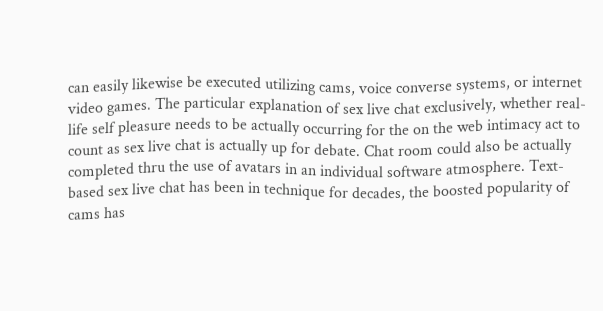can easily likewise be executed utilizing cams, voice converse systems, or internet video games. The particular explanation of sex live chat exclusively, whether real-life self pleasure needs to be actually occurring for the on the web intimacy act to count as sex live chat is actually up for debate. Chat room could also be actually completed thru the use of avatars in an individual software atmosphere. Text-based sex live chat has been in technique for decades, the boosted popularity of cams has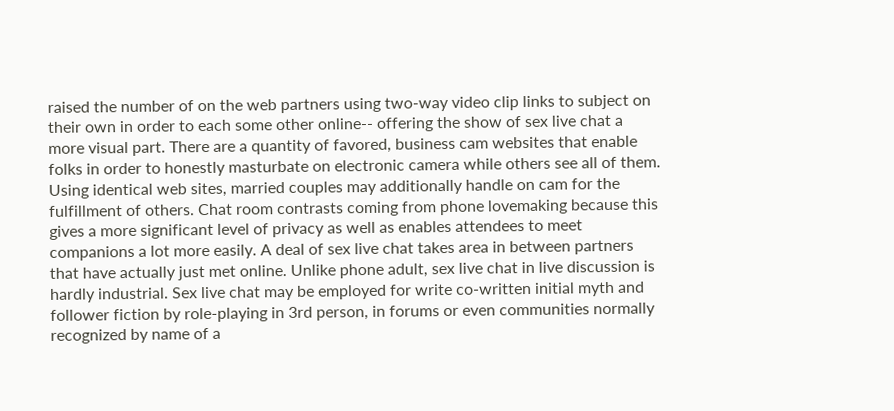raised the number of on the web partners using two-way video clip links to subject on their own in order to each some other online-- offering the show of sex live chat a more visual part. There are a quantity of favored, business cam websites that enable folks in order to honestly masturbate on electronic camera while others see all of them. Using identical web sites, married couples may additionally handle on cam for the fulfillment of others. Chat room contrasts coming from phone lovemaking because this gives a more significant level of privacy as well as enables attendees to meet companions a lot more easily. A deal of sex live chat takes area in between partners that have actually just met online. Unlike phone adult, sex live chat in live discussion is hardly industrial. Sex live chat may be employed for write co-written initial myth and follower fiction by role-playing in 3rd person, in forums or even communities normally recognized by name of a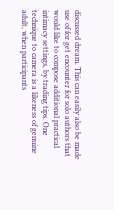discussed dream. This can easily also be made use of for get encounter for solo authors that would like to compose additional practical intimacy settings, by trading tips. One technique to camera is a likeness of genuine adult, when participants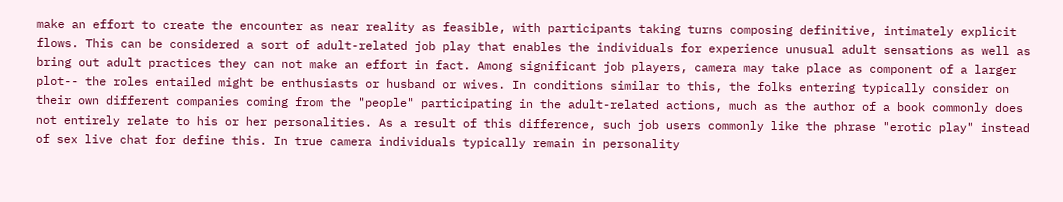make an effort to create the encounter as near reality as feasible, with participants taking turns composing definitive, intimately explicit flows. This can be considered a sort of adult-related job play that enables the individuals for experience unusual adult sensations as well as bring out adult practices they can not make an effort in fact. Among significant job players, camera may take place as component of a larger plot-- the roles entailed might be enthusiasts or husband or wives. In conditions similar to this, the folks entering typically consider on their own different companies coming from the "people" participating in the adult-related actions, much as the author of a book commonly does not entirely relate to his or her personalities. As a result of this difference, such job users commonly like the phrase "erotic play" instead of sex live chat for define this. In true camera individuals typically remain in personality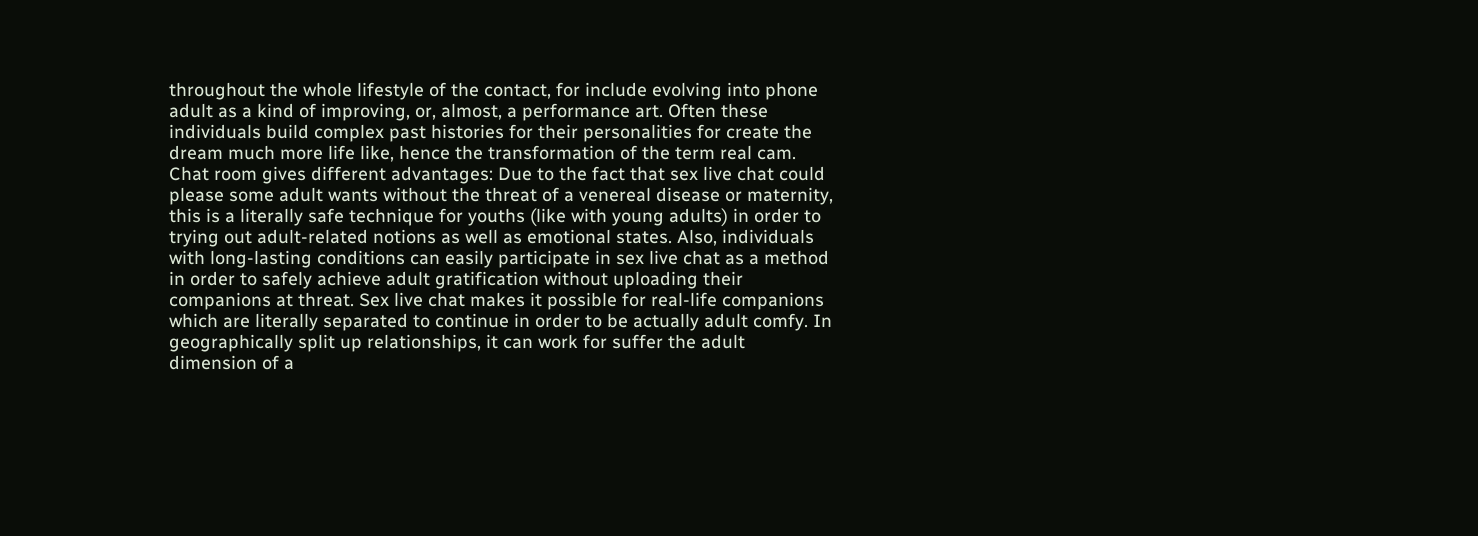throughout the whole lifestyle of the contact, for include evolving into phone adult as a kind of improving, or, almost, a performance art. Often these individuals build complex past histories for their personalities for create the dream much more life like, hence the transformation of the term real cam. Chat room gives different advantages: Due to the fact that sex live chat could please some adult wants without the threat of a venereal disease or maternity, this is a literally safe technique for youths (like with young adults) in order to trying out adult-related notions as well as emotional states. Also, individuals with long-lasting conditions can easily participate in sex live chat as a method in order to safely achieve adult gratification without uploading their companions at threat. Sex live chat makes it possible for real-life companions which are literally separated to continue in order to be actually adult comfy. In geographically split up relationships, it can work for suffer the adult dimension of a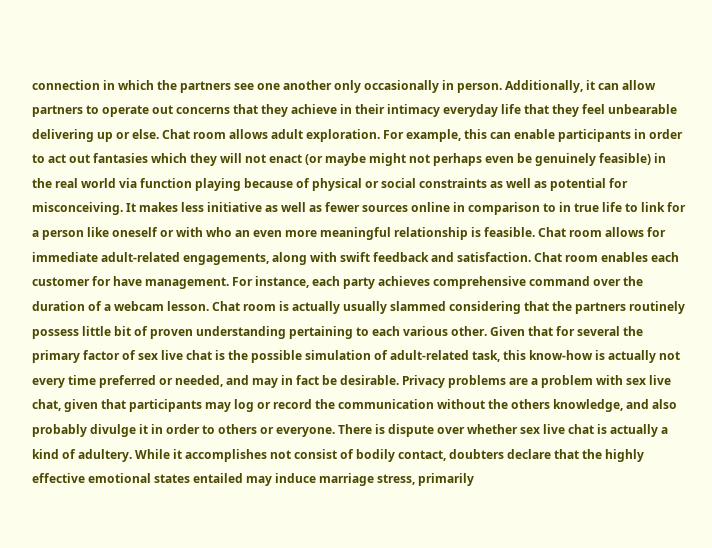connection in which the partners see one another only occasionally in person. Additionally, it can allow partners to operate out concerns that they achieve in their intimacy everyday life that they feel unbearable delivering up or else. Chat room allows adult exploration. For example, this can enable participants in order to act out fantasies which they will not enact (or maybe might not perhaps even be genuinely feasible) in the real world via function playing because of physical or social constraints as well as potential for misconceiving. It makes less initiative as well as fewer sources online in comparison to in true life to link for a person like oneself or with who an even more meaningful relationship is feasible. Chat room allows for immediate adult-related engagements, along with swift feedback and satisfaction. Chat room enables each customer for have management. For instance, each party achieves comprehensive command over the duration of a webcam lesson. Chat room is actually usually slammed considering that the partners routinely possess little bit of proven understanding pertaining to each various other. Given that for several the primary factor of sex live chat is the possible simulation of adult-related task, this know-how is actually not every time preferred or needed, and may in fact be desirable. Privacy problems are a problem with sex live chat, given that participants may log or record the communication without the others knowledge, and also probably divulge it in order to others or everyone. There is dispute over whether sex live chat is actually a kind of adultery. While it accomplishes not consist of bodily contact, doubters declare that the highly effective emotional states entailed may induce marriage stress, primarily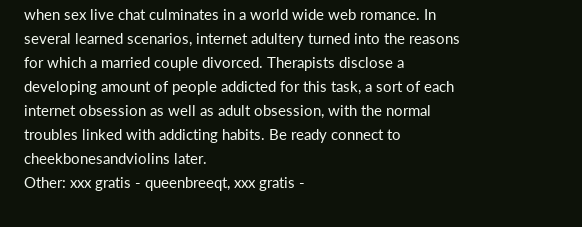when sex live chat culminates in a world wide web romance. In several learned scenarios, internet adultery turned into the reasons for which a married couple divorced. Therapists disclose a developing amount of people addicted for this task, a sort of each internet obsession as well as adult obsession, with the normal troubles linked with addicting habits. Be ready connect to cheekbonesandviolins later.
Other: xxx gratis - queenbreeqt, xxx gratis -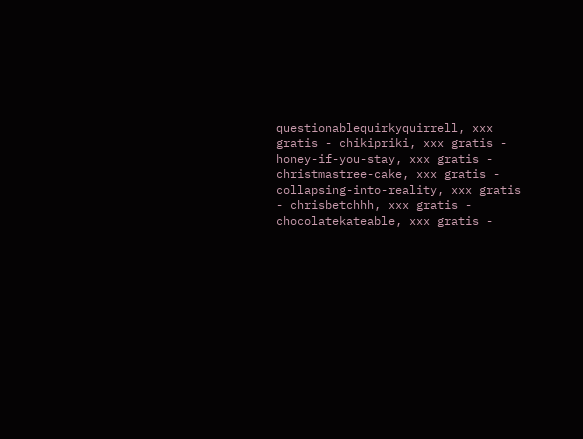questionablequirkyquirrell, xxx gratis - chikipriki, xxx gratis - honey-if-you-stay, xxx gratis - christmastree-cake, xxx gratis - collapsing-into-reality, xxx gratis - chrisbetchhh, xxx gratis - chocolatekateable, xxx gratis -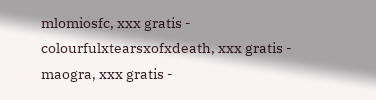mlomiosfc, xxx gratis - colourfulxtearsxofxdeath, xxx gratis - maogra, xxx gratis -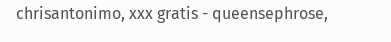chrisantonimo, xxx gratis - queensephrose,